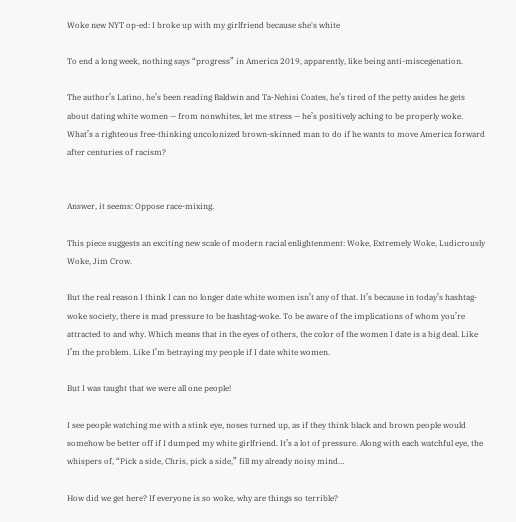Woke new NYT op-ed: I broke up with my girlfriend because she's white

To end a long week, nothing says “progress” in America 2019, apparently, like being anti-miscegenation.

The author’s Latino, he’s been reading Baldwin and Ta-Nehisi Coates, he’s tired of the petty asides he gets about dating white women — from nonwhites, let me stress — he’s positively aching to be properly woke. What’s a righteous free-thinking uncolonized brown-skinned man to do if he wants to move America forward after centuries of racism?


Answer, it seems: Oppose race-mixing.

This piece suggests an exciting new scale of modern racial enlightenment: Woke, Extremely Woke, Ludicrously Woke, Jim Crow.

But the real reason I think I can no longer date white women isn’t any of that. It’s because in today’s hashtag-woke society, there is mad pressure to be hashtag-woke. To be aware of the implications of whom you’re attracted to and why. Which means that in the eyes of others, the color of the women I date is a big deal. Like I’m the problem. Like I’m betraying my people if I date white women.

But I was taught that we were all one people!

I see people watching me with a stink eye, noses turned up, as if they think black and brown people would somehow be better off if I dumped my white girlfriend. It’s a lot of pressure. Along with each watchful eye, the whispers of, “Pick a side, Chris, pick a side,” fill my already noisy mind…

How did we get here? If everyone is so woke, why are things so terrible?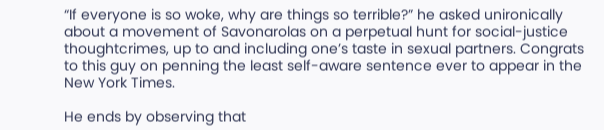“If everyone is so woke, why are things so terrible?” he asked unironically about a movement of Savonarolas on a perpetual hunt for social-justice thoughtcrimes, up to and including one’s taste in sexual partners. Congrats to this guy on penning the least self-aware sentence ever to appear in the New York Times.

He ends by observing that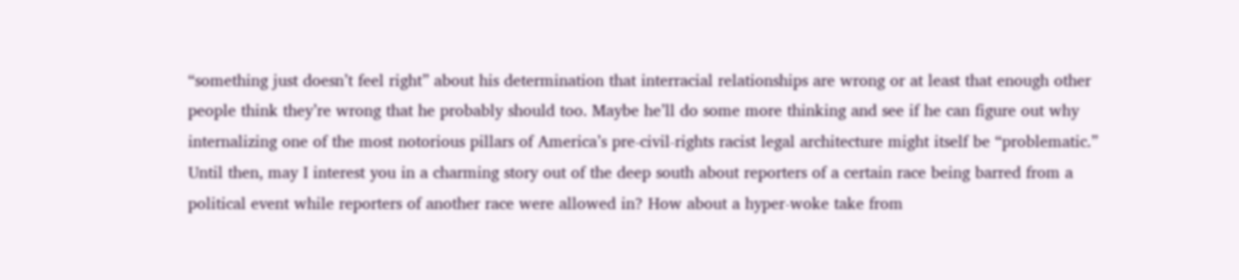“something just doesn’t feel right” about his determination that interracial relationships are wrong or at least that enough other people think they’re wrong that he probably should too. Maybe he’ll do some more thinking and see if he can figure out why internalizing one of the most notorious pillars of America’s pre-civil-rights racist legal architecture might itself be “problematic.” Until then, may I interest you in a charming story out of the deep south about reporters of a certain race being barred from a political event while reporters of another race were allowed in? How about a hyper-woke take from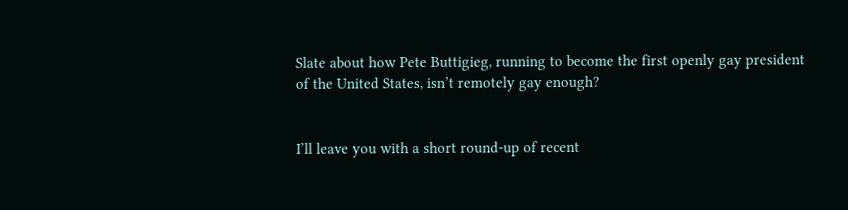Slate about how Pete Buttigieg, running to become the first openly gay president of the United States, isn’t remotely gay enough?


I’ll leave you with a short round-up of recent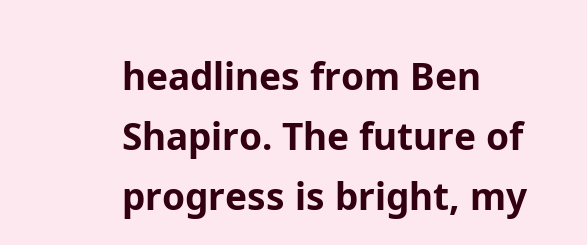headlines from Ben Shapiro. The future of progress is bright, my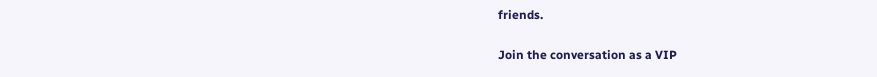friends.

Join the conversation as a VIP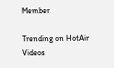Member

Trending on HotAir Videos